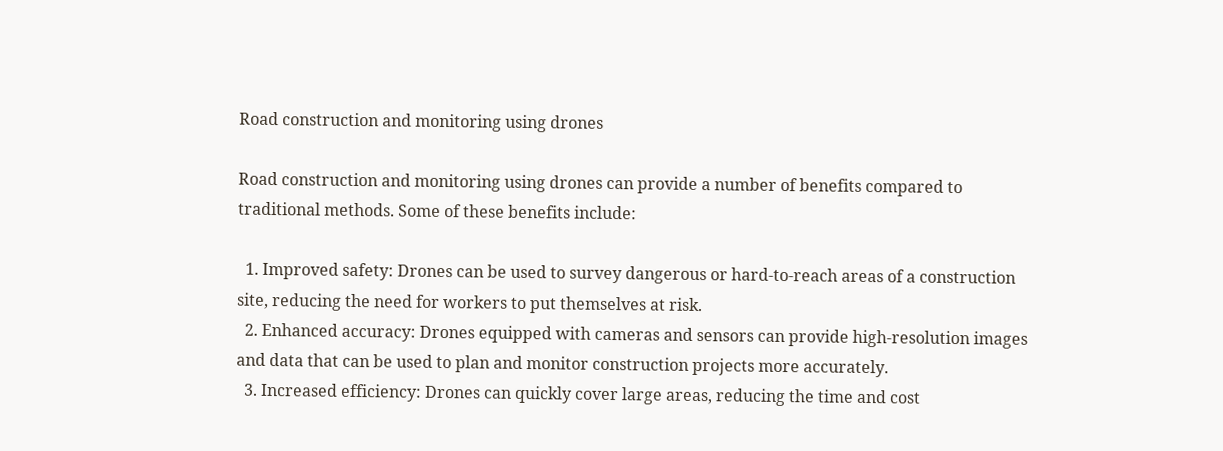Road construction and monitoring using drones

Road construction and monitoring using drones can provide a number of benefits compared to traditional methods. Some of these benefits include:

  1. Improved safety: Drones can be used to survey dangerous or hard-to-reach areas of a construction site, reducing the need for workers to put themselves at risk.
  2. Enhanced accuracy: Drones equipped with cameras and sensors can provide high-resolution images and data that can be used to plan and monitor construction projects more accurately.
  3. Increased efficiency: Drones can quickly cover large areas, reducing the time and cost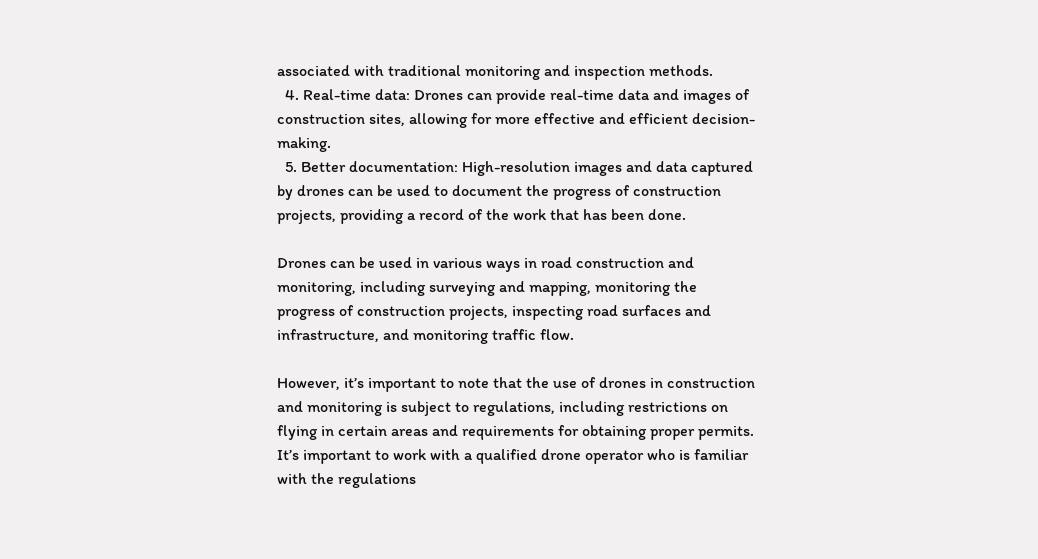associated with traditional monitoring and inspection methods.
  4. Real-time data: Drones can provide real-time data and images of construction sites, allowing for more effective and efficient decision-making.
  5. Better documentation: High-resolution images and data captured by drones can be used to document the progress of construction projects, providing a record of the work that has been done.

Drones can be used in various ways in road construction and monitoring, including surveying and mapping, monitoring the progress of construction projects, inspecting road surfaces and infrastructure, and monitoring traffic flow.

However, it’s important to note that the use of drones in construction and monitoring is subject to regulations, including restrictions on flying in certain areas and requirements for obtaining proper permits. It’s important to work with a qualified drone operator who is familiar with the regulations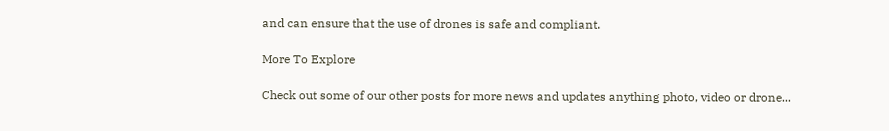and can ensure that the use of drones is safe and compliant.

More To Explore

Check out some of our other posts for more news and updates anything photo, video or drone...